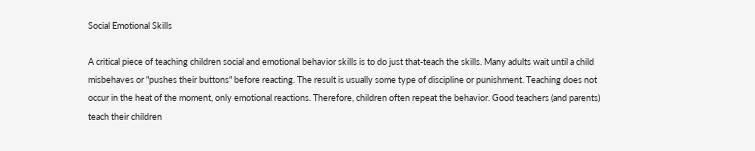Social Emotional Skills

A critical piece of teaching children social and emotional behavior skills is to do just that-teach the skills. Many adults wait until a child misbehaves or "pushes their buttons" before reacting. The result is usually some type of discipline or punishment. Teaching does not occur in the heat of the moment, only emotional reactions. Therefore, children often repeat the behavior. Good teachers (and parents) teach their children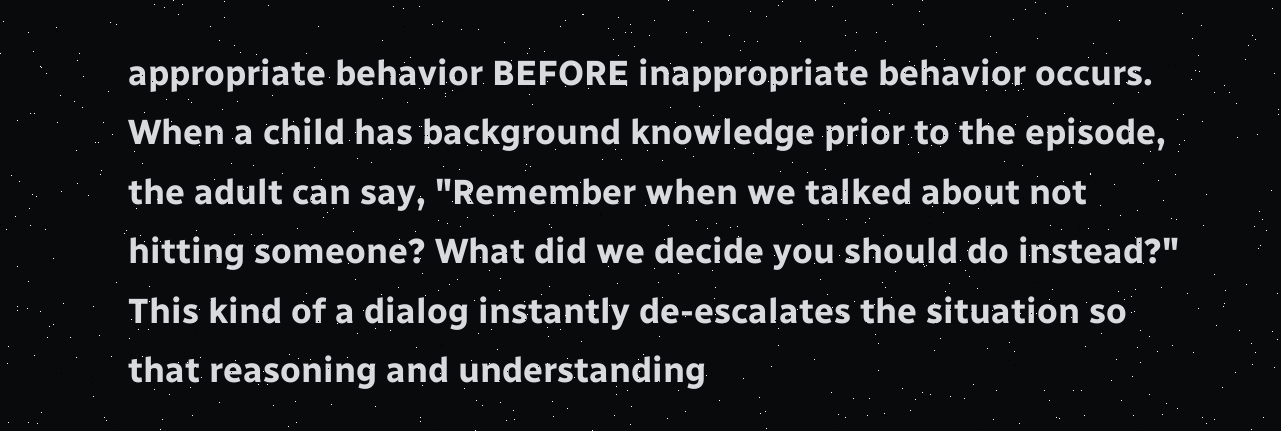appropriate behavior BEFORE inappropriate behavior occurs. When a child has background knowledge prior to the episode, the adult can say, "Remember when we talked about not hitting someone? What did we decide you should do instead?" This kind of a dialog instantly de-escalates the situation so that reasoning and understanding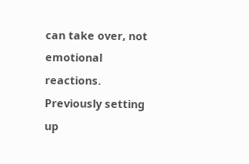can take over, not emotional reactions. Previously setting up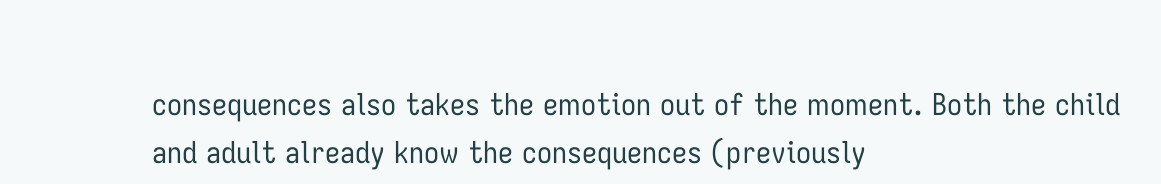consequences also takes the emotion out of the moment. Both the child and adult already know the consequences (previously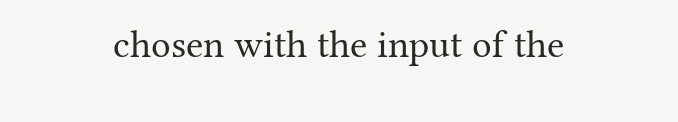chosen with the input of the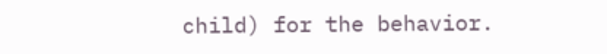child) for the behavior.